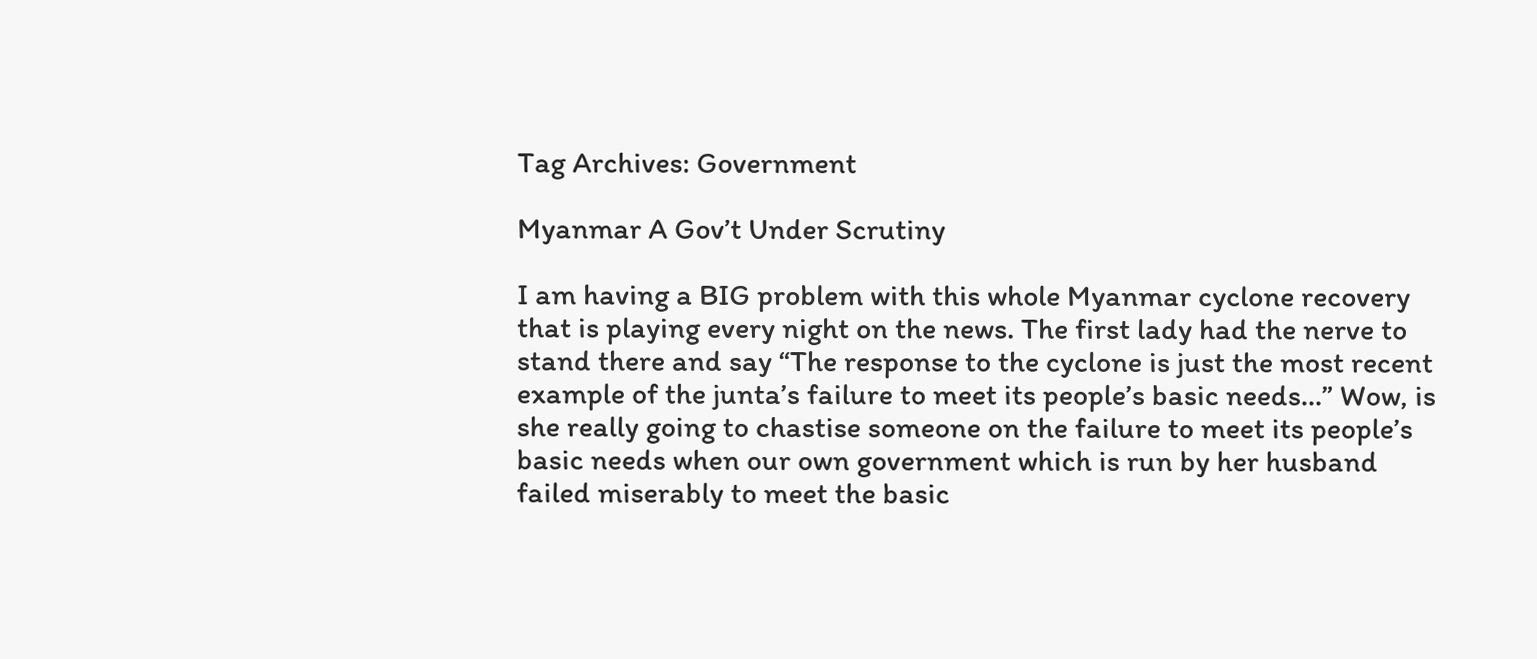Tag Archives: Government

Myanmar A Gov’t Under Scrutiny

I am having a BIG problem with this whole Myanmar cyclone recovery that is playing every night on the news. The first lady had the nerve to stand there and say “The response to the cyclone is just the most recent example of the junta’s failure to meet its people’s basic needs…” Wow, is she really going to chastise someone on the failure to meet its people’s basic needs when our own government which is run by her husband failed miserably to meet the basic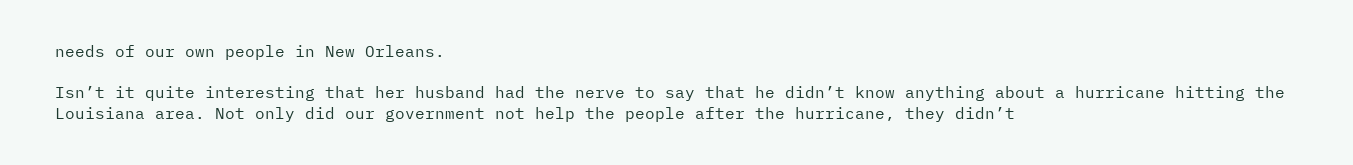needs of our own people in New Orleans.

Isn’t it quite interesting that her husband had the nerve to say that he didn’t know anything about a hurricane hitting the Louisiana area. Not only did our government not help the people after the hurricane, they didn’t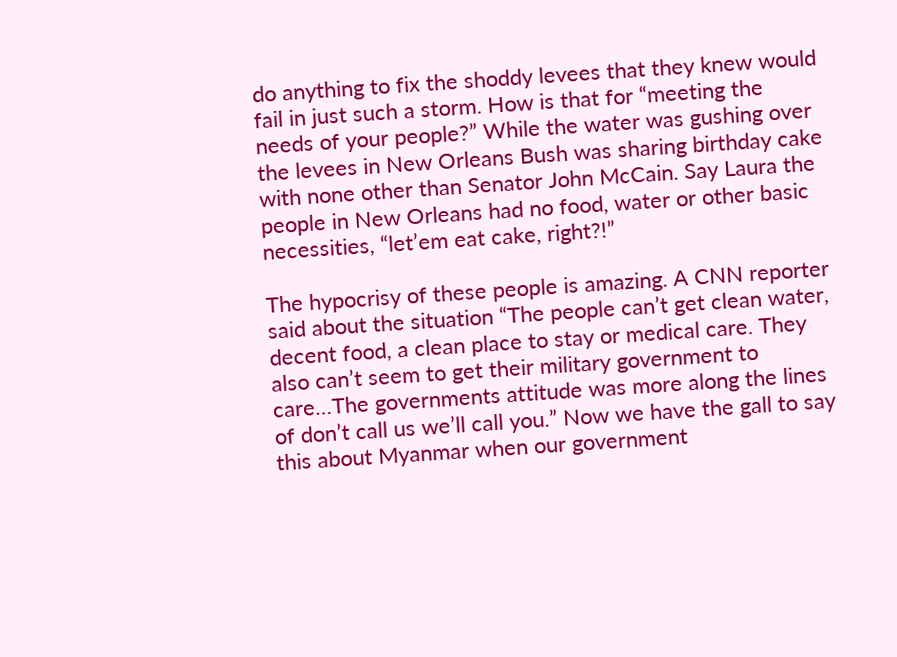do anything to fix the shoddy levees that they knew would fail in just such a storm. How is that for “meeting the needs of your people?” While the water was gushing over the levees in New Orleans Bush was sharing birthday cake with none other than Senator John McCain. Say Laura the people in New Orleans had no food, water or other basic necessities, “let’em eat cake, right?!”

The hypocrisy of these people is amazing. A CNN reporter said about the situation “The people can’t get clean water, decent food, a clean place to stay or medical care. They also can’t seem to get their military government to care…The governments attitude was more along the lines of don’t call us we’ll call you.” Now we have the gall to say this about Myanmar when our government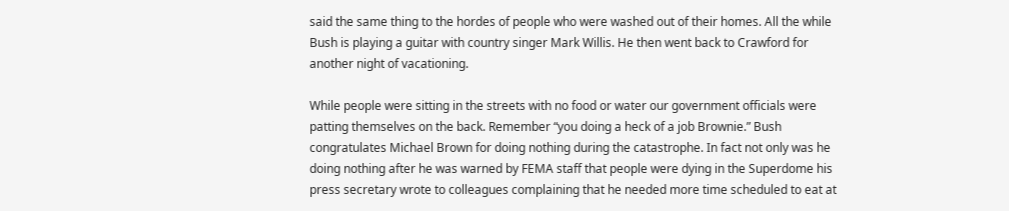said the same thing to the hordes of people who were washed out of their homes. All the while Bush is playing a guitar with country singer Mark Willis. He then went back to Crawford for another night of vacationing.

While people were sitting in the streets with no food or water our government officials were patting themselves on the back. Remember “you doing a heck of a job Brownie.” Bush congratulates Michael Brown for doing nothing during the catastrophe. In fact not only was he doing nothing after he was warned by FEMA staff that people were dying in the Superdome his press secretary wrote to colleagues complaining that he needed more time scheduled to eat at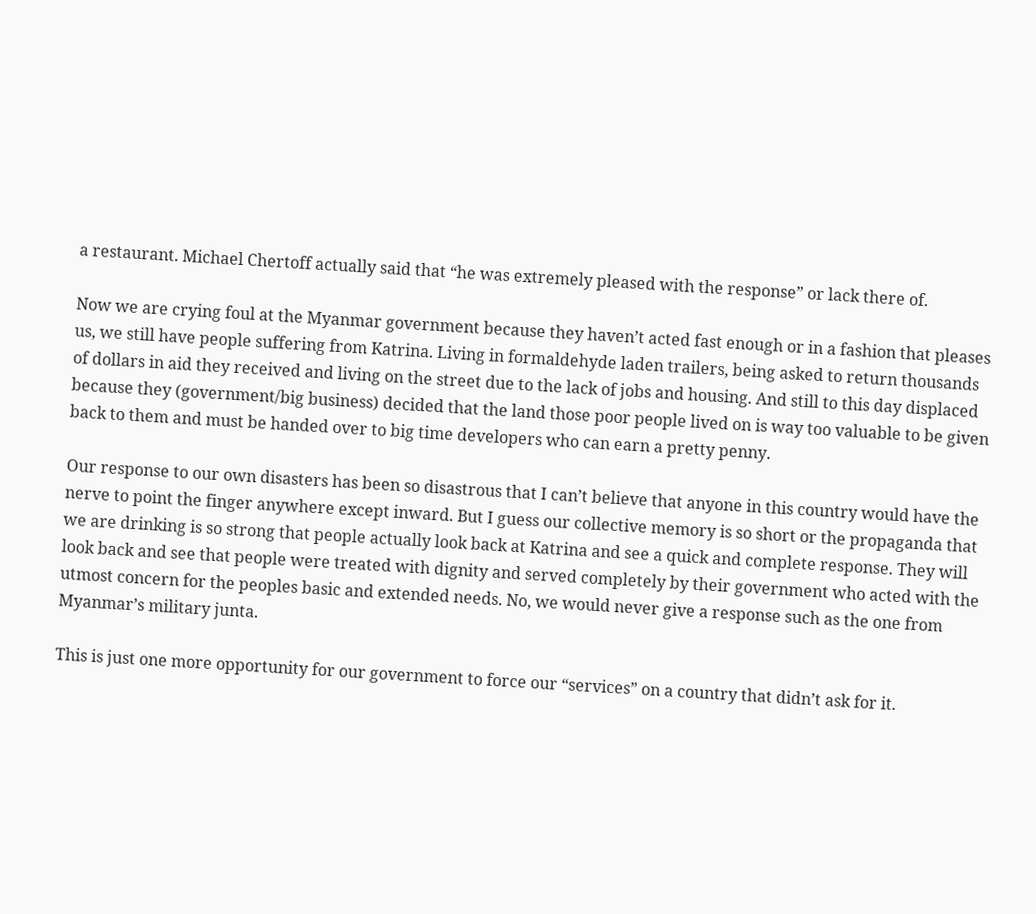a restaurant. Michael Chertoff actually said that “he was extremely pleased with the response” or lack there of.

Now we are crying foul at the Myanmar government because they haven’t acted fast enough or in a fashion that pleases us, we still have people suffering from Katrina. Living in formaldehyde laden trailers, being asked to return thousands of dollars in aid they received and living on the street due to the lack of jobs and housing. And still to this day displaced because they (government/big business) decided that the land those poor people lived on is way too valuable to be given back to them and must be handed over to big time developers who can earn a pretty penny.

Our response to our own disasters has been so disastrous that I can’t believe that anyone in this country would have the nerve to point the finger anywhere except inward. But I guess our collective memory is so short or the propaganda that we are drinking is so strong that people actually look back at Katrina and see a quick and complete response. They will look back and see that people were treated with dignity and served completely by their government who acted with the utmost concern for the peoples basic and extended needs. No, we would never give a response such as the one from Myanmar’s military junta.

This is just one more opportunity for our government to force our “services” on a country that didn’t ask for it.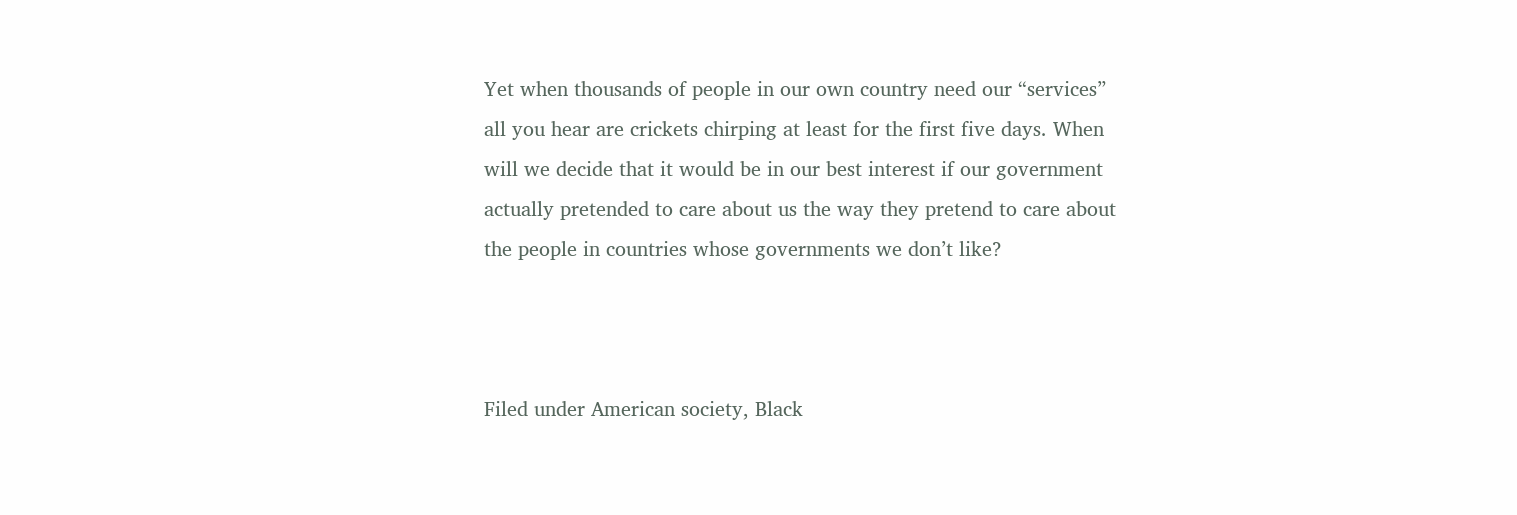Yet when thousands of people in our own country need our “services” all you hear are crickets chirping at least for the first five days. When will we decide that it would be in our best interest if our government actually pretended to care about us the way they pretend to care about the people in countries whose governments we don’t like?



Filed under American society, Black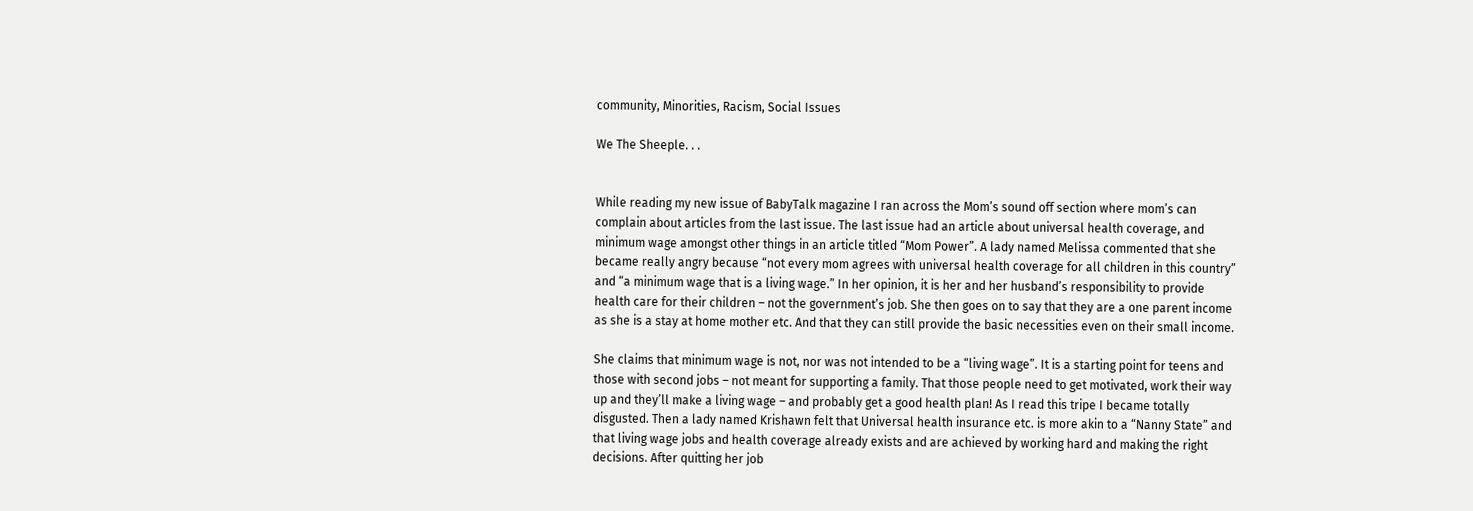community, Minorities, Racism, Social Issues

We The Sheeple. . .


While reading my new issue of BabyTalk magazine I ran across the Mom’s sound off section where mom’s can complain about articles from the last issue. The last issue had an article about universal health coverage, and minimum wage amongst other things in an article titled “Mom Power”. A lady named Melissa commented that she became really angry because “not every mom agrees with universal health coverage for all children in this country” and “a minimum wage that is a living wage.” In her opinion, it is her and her husband’s responsibility to provide health care for their children – not the government’s job. She then goes on to say that they are a one parent income as she is a stay at home mother etc. And that they can still provide the basic necessities even on their small income.

She claims that minimum wage is not, nor was not intended to be a “living wage”. It is a starting point for teens and those with second jobs – not meant for supporting a family. That those people need to get motivated, work their way up and they’ll make a living wage – and probably get a good health plan! As I read this tripe I became totally disgusted. Then a lady named Krishawn felt that Universal health insurance etc. is more akin to a “Nanny State” and that living wage jobs and health coverage already exists and are achieved by working hard and making the right decisions. After quitting her job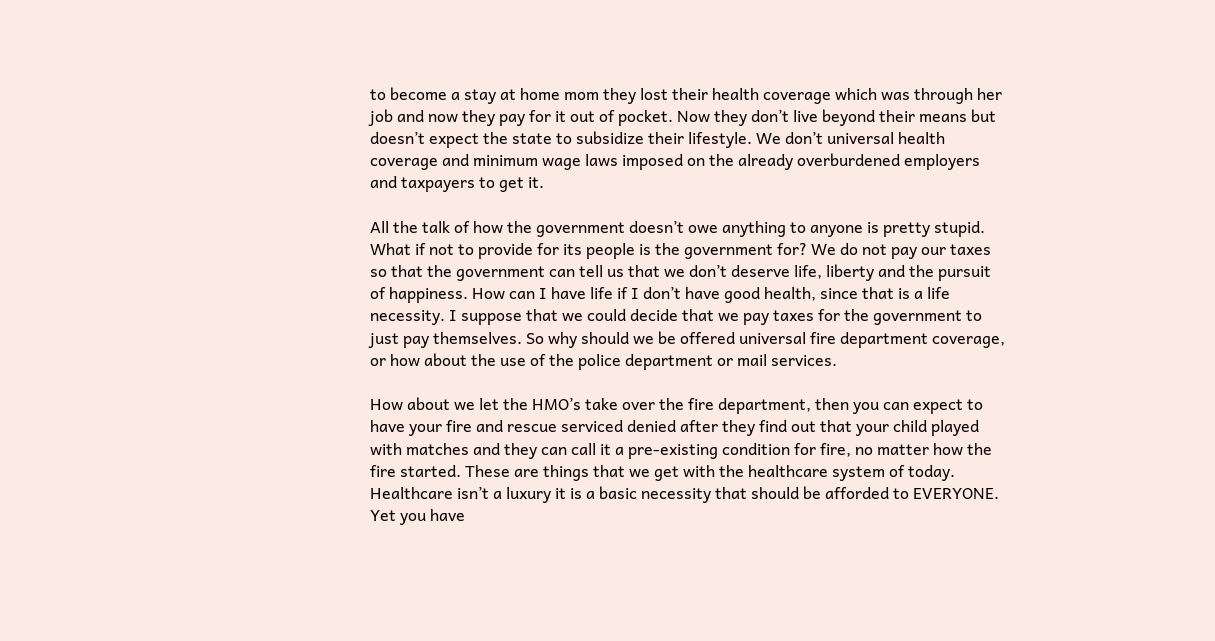to become a stay at home mom they lost their health coverage which was through her job and now they pay for it out of pocket. Now they don’t live beyond their means but doesn’t expect the state to subsidize their lifestyle. We don’t universal health coverage and minimum wage laws imposed on the already overburdened employers and taxpayers to get it.

All the talk of how the government doesn’t owe anything to anyone is pretty stupid. What if not to provide for its people is the government for? We do not pay our taxes so that the government can tell us that we don’t deserve life, liberty and the pursuit of happiness. How can I have life if I don’t have good health, since that is a life necessity. I suppose that we could decide that we pay taxes for the government to just pay themselves. So why should we be offered universal fire department coverage, or how about the use of the police department or mail services.

How about we let the HMO’s take over the fire department, then you can expect to have your fire and rescue serviced denied after they find out that your child played with matches and they can call it a pre-existing condition for fire, no matter how the fire started. These are things that we get with the healthcare system of today. Healthcare isn’t a luxury it is a basic necessity that should be afforded to EVERYONE. Yet you have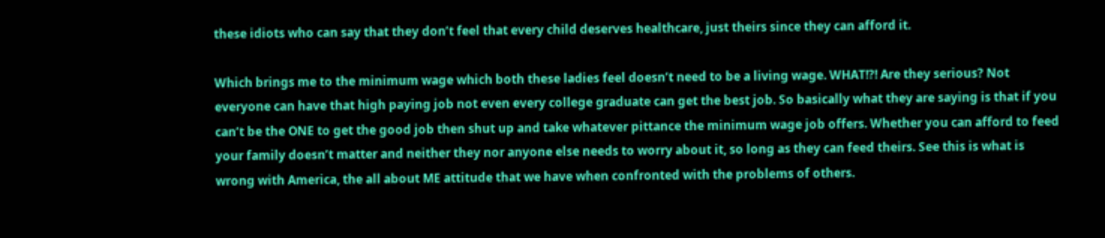these idiots who can say that they don’t feel that every child deserves healthcare, just theirs since they can afford it.

Which brings me to the minimum wage which both these ladies feel doesn’t need to be a living wage. WHAT!?! Are they serious? Not everyone can have that high paying job not even every college graduate can get the best job. So basically what they are saying is that if you can’t be the ONE to get the good job then shut up and take whatever pittance the minimum wage job offers. Whether you can afford to feed your family doesn’t matter and neither they nor anyone else needs to worry about it, so long as they can feed theirs. See this is what is wrong with America, the all about ME attitude that we have when confronted with the problems of others.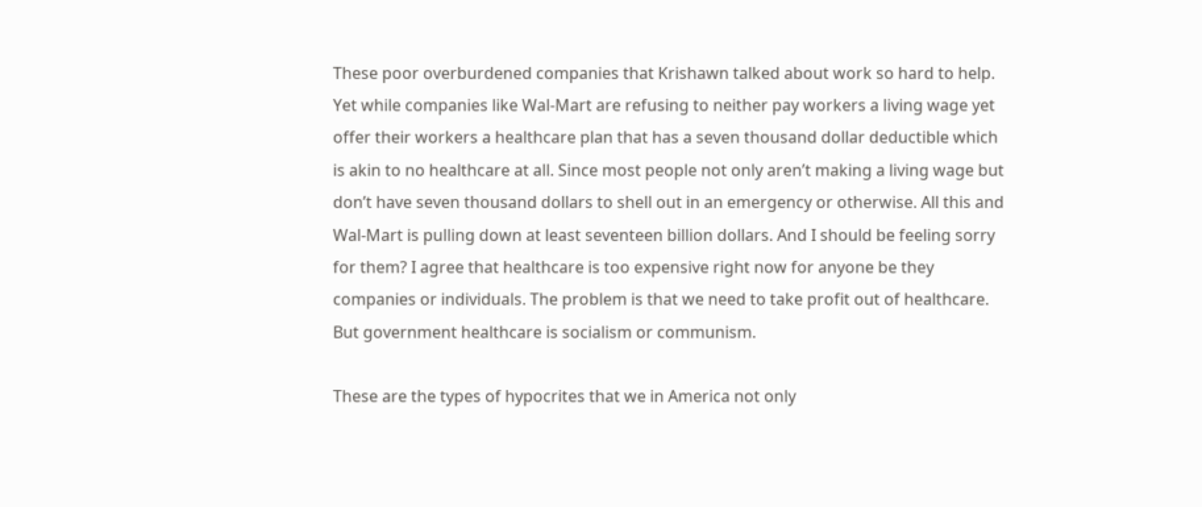These poor overburdened companies that Krishawn talked about work so hard to help. Yet while companies like Wal-Mart are refusing to neither pay workers a living wage yet offer their workers a healthcare plan that has a seven thousand dollar deductible which is akin to no healthcare at all. Since most people not only aren’t making a living wage but don’t have seven thousand dollars to shell out in an emergency or otherwise. All this and Wal-Mart is pulling down at least seventeen billion dollars. And I should be feeling sorry for them? I agree that healthcare is too expensive right now for anyone be they companies or individuals. The problem is that we need to take profit out of healthcare. But government healthcare is socialism or communism.

These are the types of hypocrites that we in America not only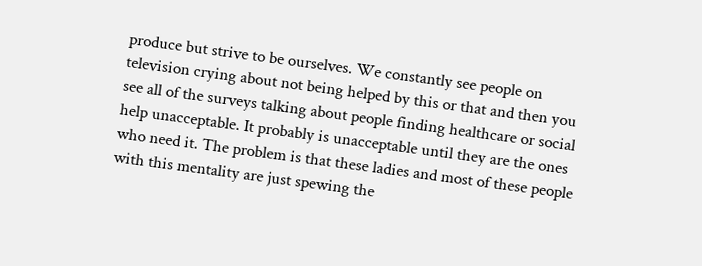produce but strive to be ourselves. We constantly see people on television crying about not being helped by this or that and then you see all of the surveys talking about people finding healthcare or social help unacceptable. It probably is unacceptable until they are the ones who need it. The problem is that these ladies and most of these people with this mentality are just spewing the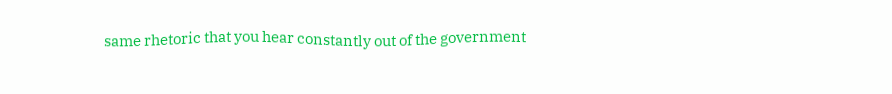same rhetoric that you hear constantly out of the government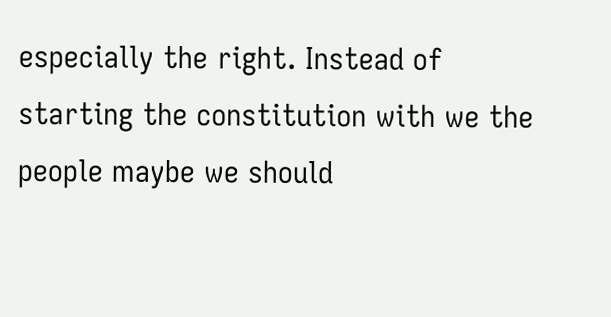especially the right. Instead of starting the constitution with we the people maybe we should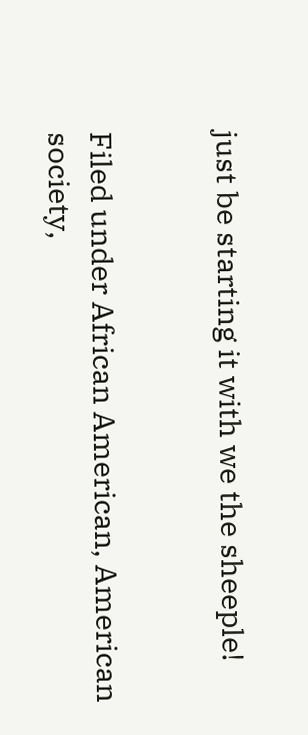just be starting it with we the sheeple!


Filed under African American, American society,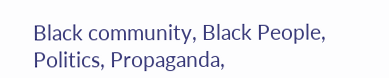Black community, Black People, Politics, Propaganda,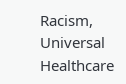Racism, Universal Healthcare